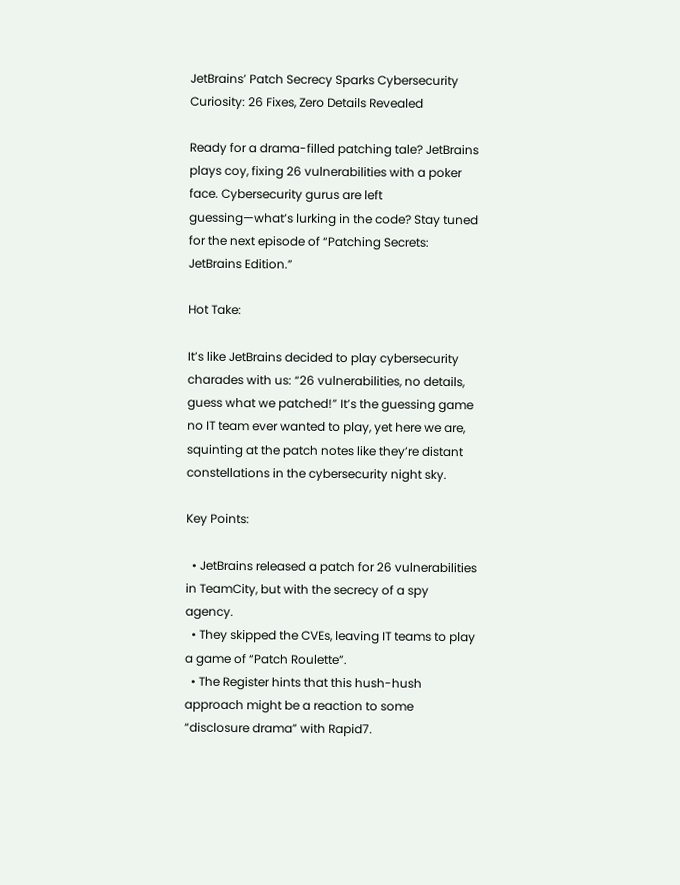JetBrains’ Patch Secrecy Sparks Cybersecurity Curiosity: 26 Fixes, Zero Details Revealed

Ready for a drama-filled patching tale? JetBrains plays coy, fixing 26 vulnerabilities with a poker face. Cybersecurity gurus are left guessing—what’s lurking in the code? Stay tuned for the next episode of “Patching Secrets: JetBrains Edition.”

Hot Take:

It’s like JetBrains decided to play cybersecurity charades with us: “26 vulnerabilities, no details, guess what we patched!” It’s the guessing game no IT team ever wanted to play, yet here we are, squinting at the patch notes like they’re distant constellations in the cybersecurity night sky.

Key Points:

  • JetBrains released a patch for 26 vulnerabilities in TeamCity, but with the secrecy of a spy agency.
  • They skipped the CVEs, leaving IT teams to play a game of “Patch Roulette”.
  • The Register hints that this hush-hush approach might be a reaction to some “disclosure drama” with Rapid7.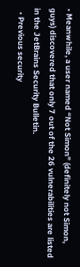• Meanwhile, a user named “Not Simon” (definitely not Simon, guys) discovered that only 7 out of the 26 vulnerabilities are listed in the JetBrains Security Bulletin.
  • Previous security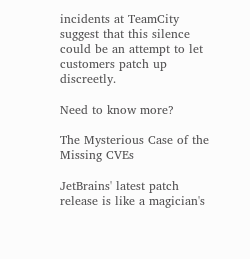incidents at TeamCity suggest that this silence could be an attempt to let customers patch up discreetly.

Need to know more?

The Mysterious Case of the Missing CVEs

JetBrains' latest patch release is like a magician's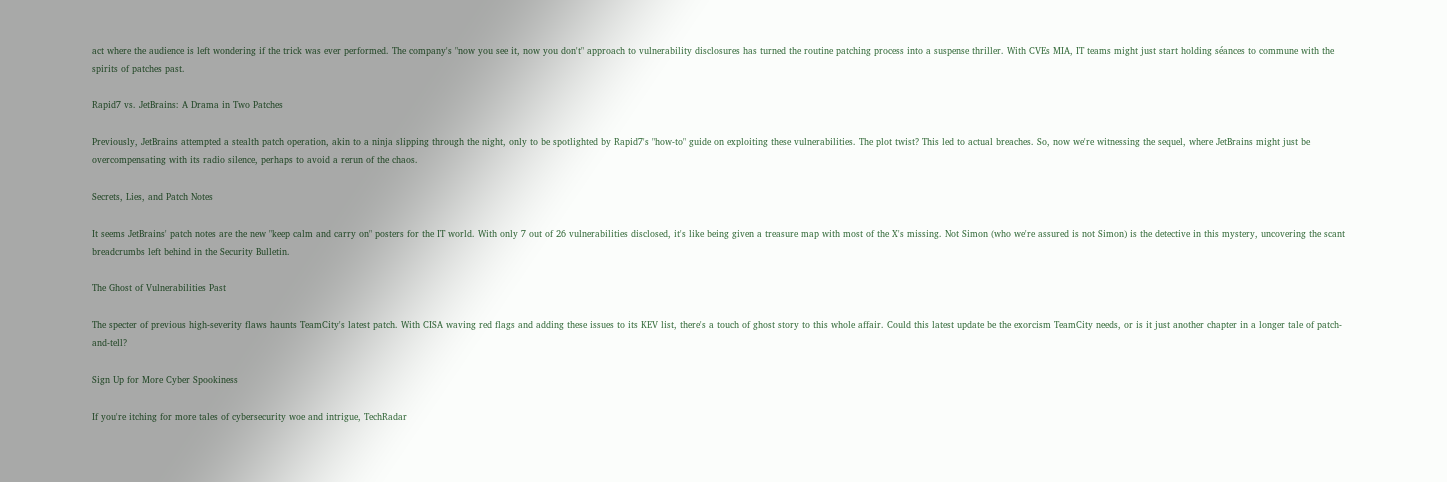act where the audience is left wondering if the trick was ever performed. The company's "now you see it, now you don't" approach to vulnerability disclosures has turned the routine patching process into a suspense thriller. With CVEs MIA, IT teams might just start holding séances to commune with the spirits of patches past.

Rapid7 vs. JetBrains: A Drama in Two Patches

Previously, JetBrains attempted a stealth patch operation, akin to a ninja slipping through the night, only to be spotlighted by Rapid7's "how-to" guide on exploiting these vulnerabilities. The plot twist? This led to actual breaches. So, now we're witnessing the sequel, where JetBrains might just be overcompensating with its radio silence, perhaps to avoid a rerun of the chaos.

Secrets, Lies, and Patch Notes

It seems JetBrains' patch notes are the new "keep calm and carry on" posters for the IT world. With only 7 out of 26 vulnerabilities disclosed, it's like being given a treasure map with most of the X's missing. Not Simon (who we're assured is not Simon) is the detective in this mystery, uncovering the scant breadcrumbs left behind in the Security Bulletin.

The Ghost of Vulnerabilities Past

The specter of previous high-severity flaws haunts TeamCity's latest patch. With CISA waving red flags and adding these issues to its KEV list, there's a touch of ghost story to this whole affair. Could this latest update be the exorcism TeamCity needs, or is it just another chapter in a longer tale of patch-and-tell?

Sign Up for More Cyber Spookiness

If you're itching for more tales of cybersecurity woe and intrigue, TechRadar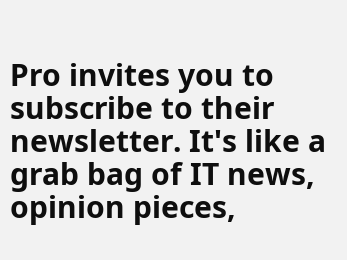Pro invites you to subscribe to their newsletter. It's like a grab bag of IT news, opinion pieces,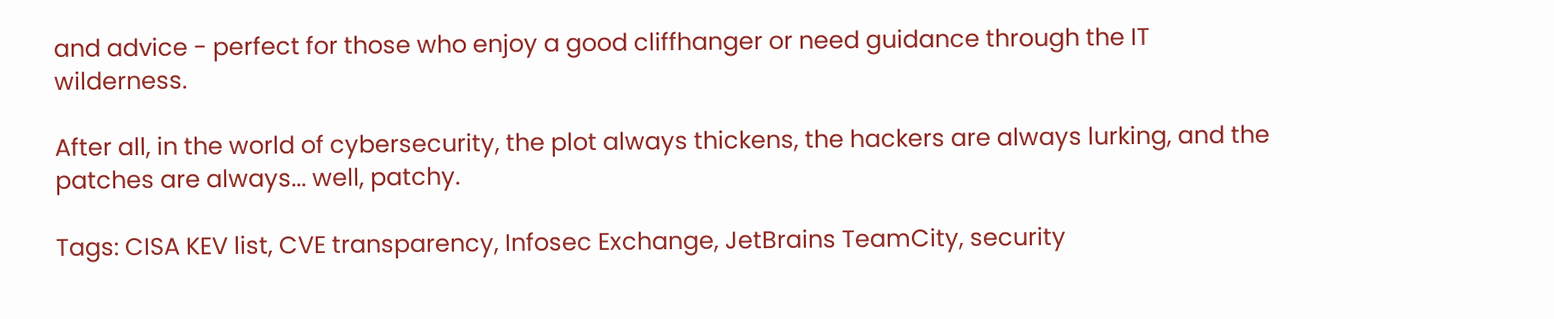and advice - perfect for those who enjoy a good cliffhanger or need guidance through the IT wilderness.

After all, in the world of cybersecurity, the plot always thickens, the hackers are always lurking, and the patches are always... well, patchy.

Tags: CISA KEV list, CVE transparency, Infosec Exchange, JetBrains TeamCity, security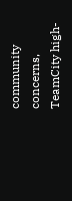community concerns, TeamCity high-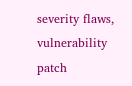severity flaws, vulnerability patch